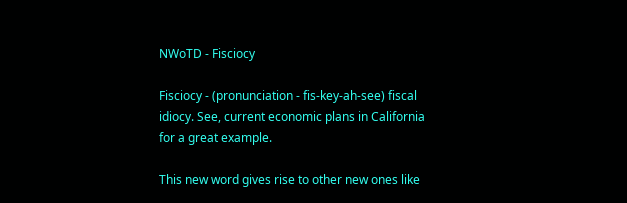NWoTD - Fisciocy

Fisciocy - (pronunciation - fis-key-ah-see) fiscal idiocy. See, current economic plans in California for a great example.

This new word gives rise to other new ones like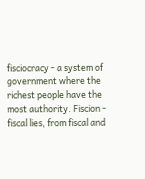fisciocracy - a system of government where the richest people have the most authority. Fiscion - fiscal lies, from fiscal and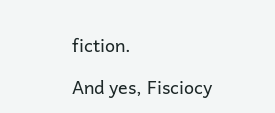fiction.

And yes, Fisciocy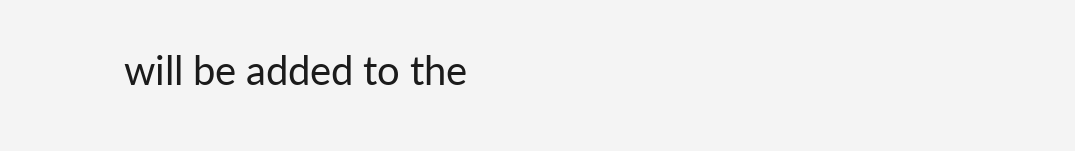will be added to the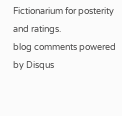Fictionarium for posterity and ratings.
blog comments powered by Disqus